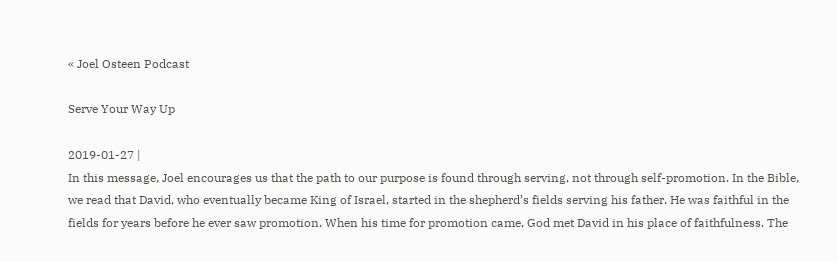« Joel Osteen Podcast

Serve Your Way Up

2019-01-27 |
In this message, Joel encourages us that the path to our purpose is found through serving, not through self-promotion. In the Bible, we read that David, who eventually became King of Israel, started in the shepherd’s fields serving his father. He was faithful in the fields for years before he ever saw promotion. When his time for promotion came, God met David in his place of faithfulness. The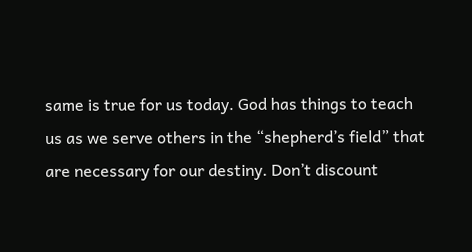same is true for us today. God has things to teach us as we serve others in the “shepherd’s field” that are necessary for our destiny. Don’t discount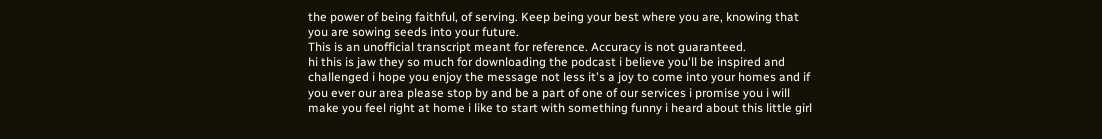the power of being faithful, of serving. Keep being your best where you are, knowing that you are sowing seeds into your future.
This is an unofficial transcript meant for reference. Accuracy is not guaranteed.
hi this is jaw they so much for downloading the podcast i believe you'll be inspired and challenged i hope you enjoy the message not less it's a joy to come into your homes and if you ever our area please stop by and be a part of one of our services i promise you i will make you feel right at home i like to start with something funny i heard about this little girl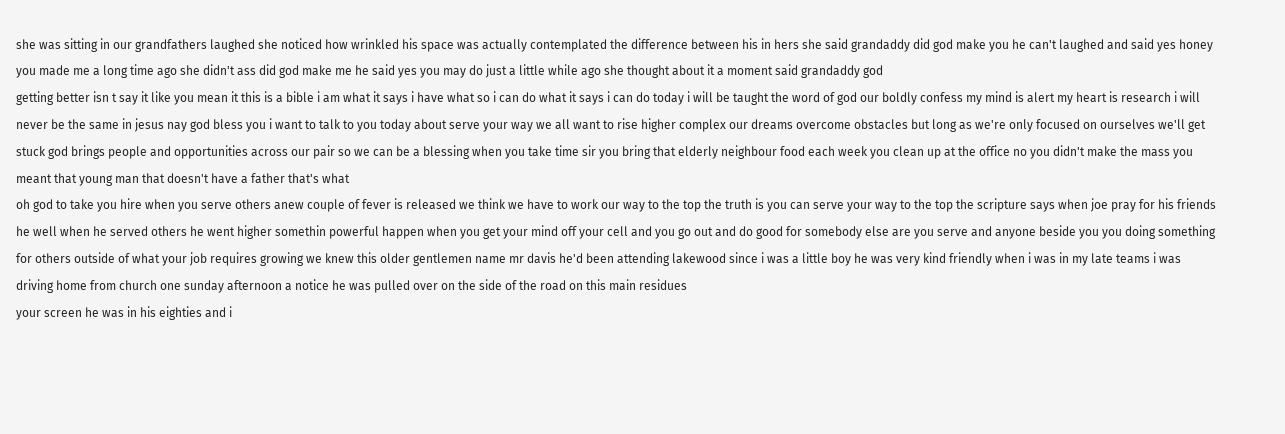she was sitting in our grandfathers laughed she noticed how wrinkled his space was actually contemplated the difference between his in hers she said grandaddy did god make you he can't laughed and said yes honey you made me a long time ago she didn't ass did god make me he said yes you may do just a little while ago she thought about it a moment said grandaddy god
getting better isn t say it like you mean it this is a bible i am what it says i have what so i can do what it says i can do today i will be taught the word of god our boldly confess my mind is alert my heart is research i will never be the same in jesus nay god bless you i want to talk to you today about serve your way we all want to rise higher complex our dreams overcome obstacles but long as we're only focused on ourselves we'll get stuck god brings people and opportunities across our pair so we can be a blessing when you take time sir you bring that elderly neighbour food each week you clean up at the office no you didn't make the mass you meant that young man that doesn't have a father that's what
oh god to take you hire when you serve others anew couple of fever is released we think we have to work our way to the top the truth is you can serve your way to the top the scripture says when joe pray for his friends he well when he served others he went higher somethin powerful happen when you get your mind off your cell and you go out and do good for somebody else are you serve and anyone beside you you doing something for others outside of what your job requires growing we knew this older gentlemen name mr davis he'd been attending lakewood since i was a little boy he was very kind friendly when i was in my late teams i was driving home from church one sunday afternoon a notice he was pulled over on the side of the road on this main residues
your screen he was in his eighties and i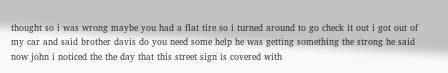thought so i was wrong maybe you had a flat tire so i turned around to go check it out i got out of my car and said brother davis do you need some help he was getting something the strong he said now john i noticed the the day that this street sign is covered with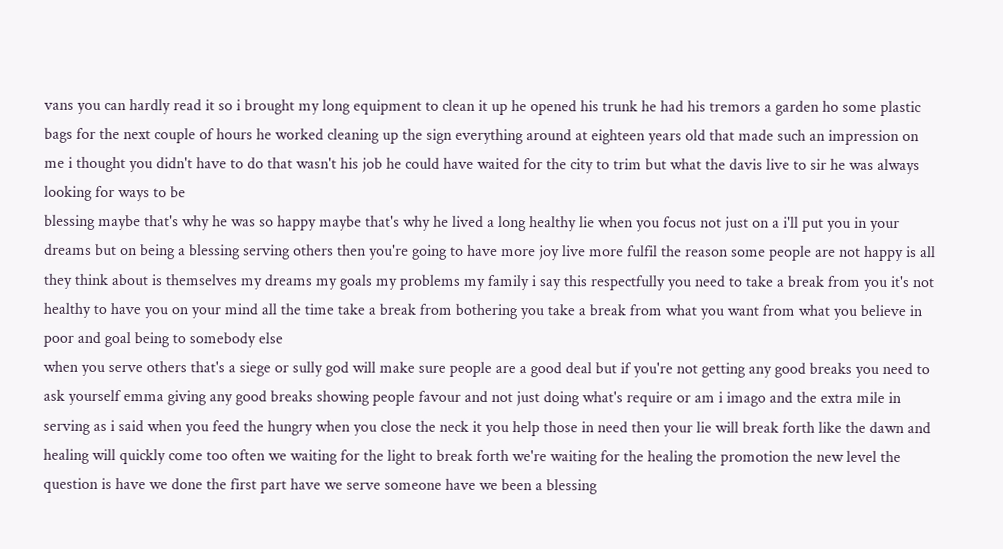vans you can hardly read it so i brought my long equipment to clean it up he opened his trunk he had his tremors a garden ho some plastic bags for the next couple of hours he worked cleaning up the sign everything around at eighteen years old that made such an impression on me i thought you didn't have to do that wasn't his job he could have waited for the city to trim but what the davis live to sir he was always looking for ways to be
blessing maybe that's why he was so happy maybe that's why he lived a long healthy lie when you focus not just on a i'll put you in your dreams but on being a blessing serving others then you're going to have more joy live more fulfil the reason some people are not happy is all they think about is themselves my dreams my goals my problems my family i say this respectfully you need to take a break from you it's not healthy to have you on your mind all the time take a break from bothering you take a break from what you want from what you believe in poor and goal being to somebody else
when you serve others that's a siege or sully god will make sure people are a good deal but if you're not getting any good breaks you need to ask yourself emma giving any good breaks showing people favour and not just doing what's require or am i imago and the extra mile in serving as i said when you feed the hungry when you close the neck it you help those in need then your lie will break forth like the dawn and healing will quickly come too often we waiting for the light to break forth we're waiting for the healing the promotion the new level the question is have we done the first part have we serve someone have we been a blessing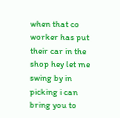when that co worker has put their car in the shop hey let me swing by in picking i can bring you to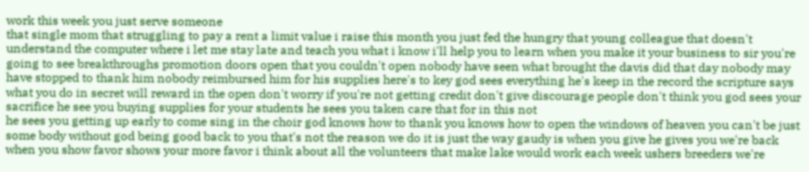work this week you just serve someone
that single mom that struggling to pay a rent a limit value i raise this month you just fed the hungry that young colleague that doesn't understand the computer where i let me stay late and teach you what i know i'll help you to learn when you make it your business to sir you're going to see breakthroughs promotion doors open that you couldn't open nobody have seen what brought the davis did that day nobody may have stopped to thank him nobody reimbursed him for his supplies here's to key god sees everything he's keep in the record the scripture says what you do in secret will reward in the open don't worry if you're not getting credit don't give discourage people don't think you god sees your sacrifice he see you buying supplies for your students he sees you taken care that for in this not
he sees you getting up early to come sing in the choir god knows how to thank you knows how to open the windows of heaven you can't be just some body without god being good back to you that's not the reason we do it is just the way gaudy is when you give he gives you we're back when you show favor shows your more favor i think about all the volunteers that make lake would work each week ushers breeders we're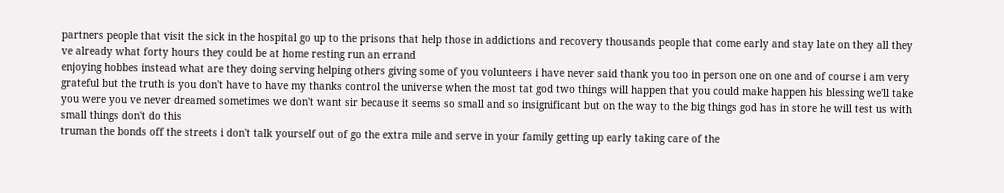partners people that visit the sick in the hospital go up to the prisons that help those in addictions and recovery thousands people that come early and stay late on they all they ve already what forty hours they could be at home resting run an errand
enjoying hobbes instead what are they doing serving helping others giving some of you volunteers i have never said thank you too in person one on one and of course i am very grateful but the truth is you don't have to have my thanks control the universe when the most tat god two things will happen that you could make happen his blessing we'll take you were you ve never dreamed sometimes we don't want sir because it seems so small and so insignificant but on the way to the big things god has in store he will test us with small things don't do this
truman the bonds off the streets i don't talk yourself out of go the extra mile and serve in your family getting up early taking care of the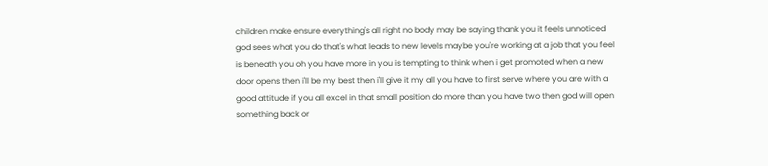children make ensure everything's all right no body may be saying thank you it feels unnoticed god sees what you do that's what leads to new levels maybe you're working at a job that you feel is beneath you oh you have more in you is tempting to think when i get promoted when a new door opens then i'll be my best then i'll give it my all you have to first serve where you are with a good attitude if you all excel in that small position do more than you have two then god will open something back or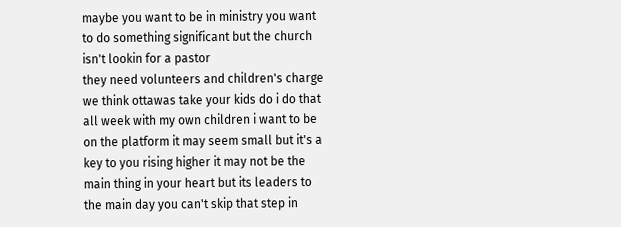maybe you want to be in ministry you want to do something significant but the church isn't lookin for a pastor
they need volunteers and children's charge we think ottawas take your kids do i do that all week with my own children i want to be on the platform it may seem small but it's a key to you rising higher it may not be the main thing in your heart but its leaders to the main day you can't skip that step in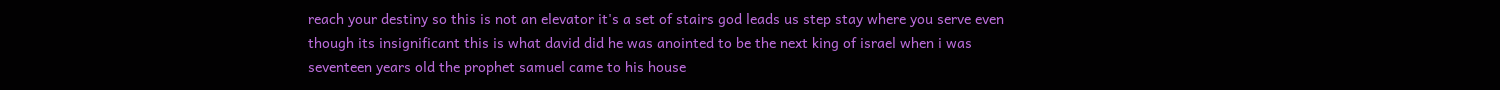reach your destiny so this is not an elevator it's a set of stairs god leads us step stay where you serve even though its insignificant this is what david did he was anointed to be the next king of israel when i was seventeen years old the prophet samuel came to his house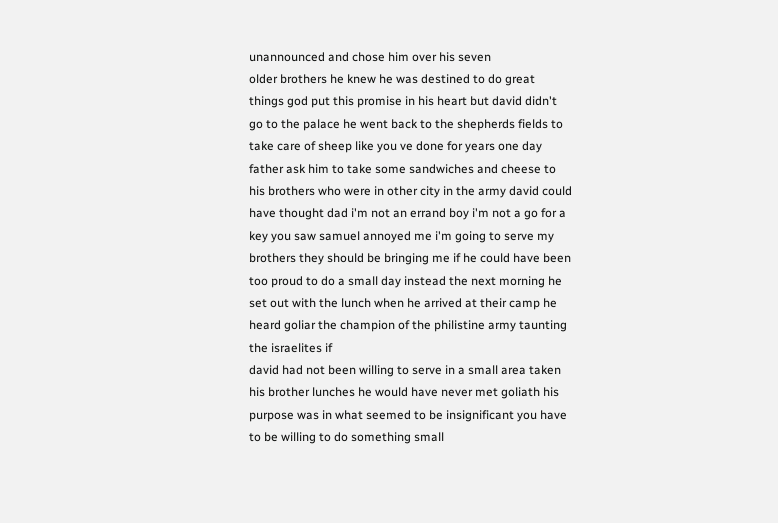unannounced and chose him over his seven
older brothers he knew he was destined to do great things god put this promise in his heart but david didn't go to the palace he went back to the shepherds fields to take care of sheep like you ve done for years one day father ask him to take some sandwiches and cheese to his brothers who were in other city in the army david could have thought dad i'm not an errand boy i'm not a go for a key you saw samuel annoyed me i'm going to serve my brothers they should be bringing me if he could have been too proud to do a small day instead the next morning he set out with the lunch when he arrived at their camp he heard goliar the champion of the philistine army taunting the israelites if
david had not been willing to serve in a small area taken his brother lunches he would have never met goliath his purpose was in what seemed to be insignificant you have to be willing to do something small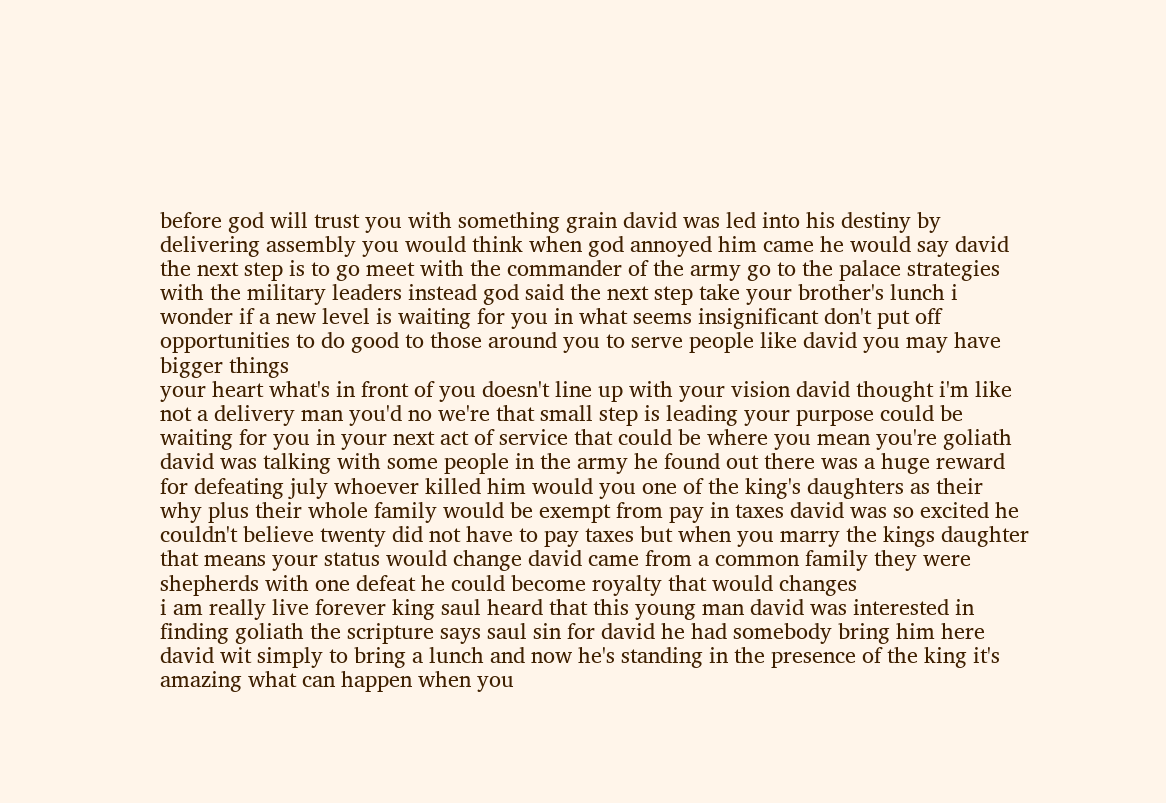before god will trust you with something grain david was led into his destiny by delivering assembly you would think when god annoyed him came he would say david the next step is to go meet with the commander of the army go to the palace strategies with the military leaders instead god said the next step take your brother's lunch i wonder if a new level is waiting for you in what seems insignificant don't put off opportunities to do good to those around you to serve people like david you may have bigger things
your heart what's in front of you doesn't line up with your vision david thought i'm like not a delivery man you'd no we're that small step is leading your purpose could be waiting for you in your next act of service that could be where you mean you're goliath david was talking with some people in the army he found out there was a huge reward for defeating july whoever killed him would you one of the king's daughters as their why plus their whole family would be exempt from pay in taxes david was so excited he couldn't believe twenty did not have to pay taxes but when you marry the kings daughter that means your status would change david came from a common family they were shepherds with one defeat he could become royalty that would changes
i am really live forever king saul heard that this young man david was interested in finding goliath the scripture says saul sin for david he had somebody bring him here david wit simply to bring a lunch and now he's standing in the presence of the king it's amazing what can happen when you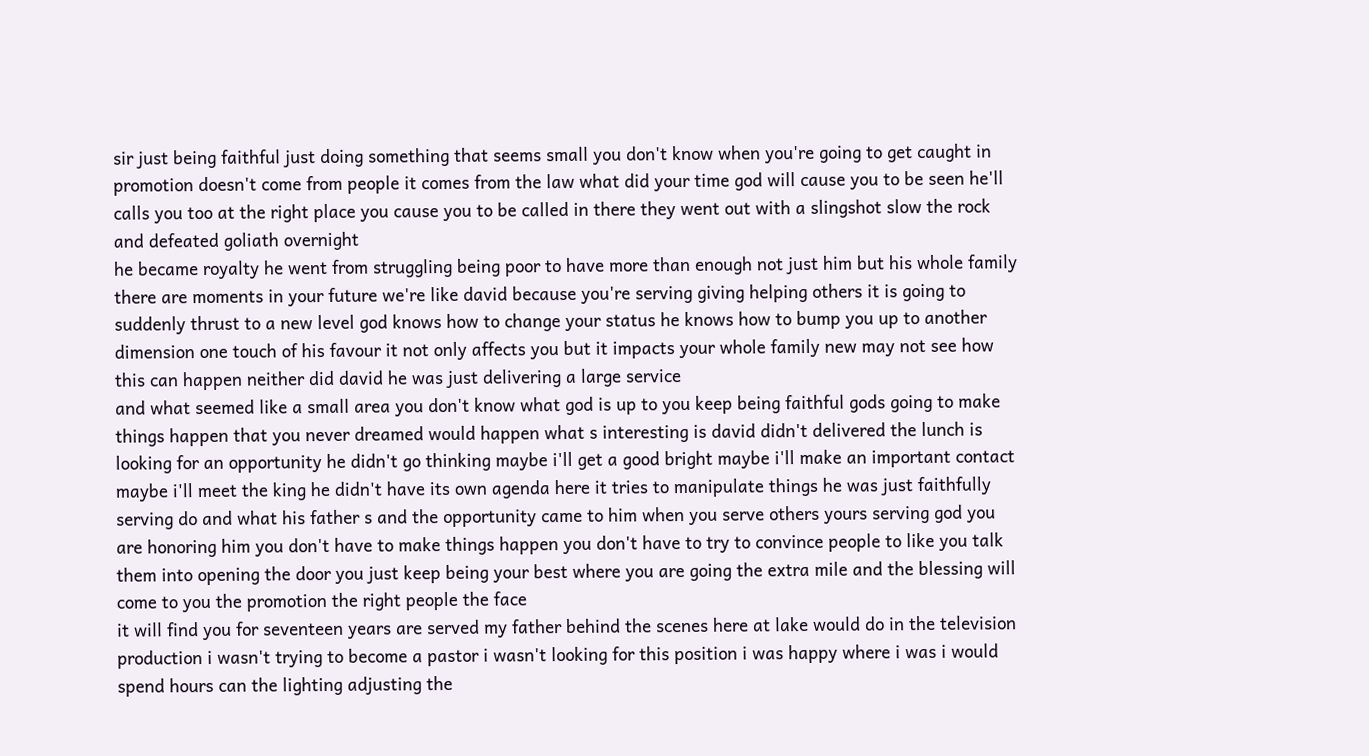sir just being faithful just doing something that seems small you don't know when you're going to get caught in promotion doesn't come from people it comes from the law what did your time god will cause you to be seen he'll calls you too at the right place you cause you to be called in there they went out with a slingshot slow the rock and defeated goliath overnight
he became royalty he went from struggling being poor to have more than enough not just him but his whole family there are moments in your future we're like david because you're serving giving helping others it is going to suddenly thrust to a new level god knows how to change your status he knows how to bump you up to another dimension one touch of his favour it not only affects you but it impacts your whole family new may not see how this can happen neither did david he was just delivering a large service
and what seemed like a small area you don't know what god is up to you keep being faithful gods going to make things happen that you never dreamed would happen what s interesting is david didn't delivered the lunch is looking for an opportunity he didn't go thinking maybe i'll get a good bright maybe i'll make an important contact maybe i'll meet the king he didn't have its own agenda here it tries to manipulate things he was just faithfully serving do and what his father s and the opportunity came to him when you serve others yours serving god you are honoring him you don't have to make things happen you don't have to try to convince people to like you talk them into opening the door you just keep being your best where you are going the extra mile and the blessing will come to you the promotion the right people the face
it will find you for seventeen years are served my father behind the scenes here at lake would do in the television production i wasn't trying to become a pastor i wasn't looking for this position i was happy where i was i would spend hours can the lighting adjusting the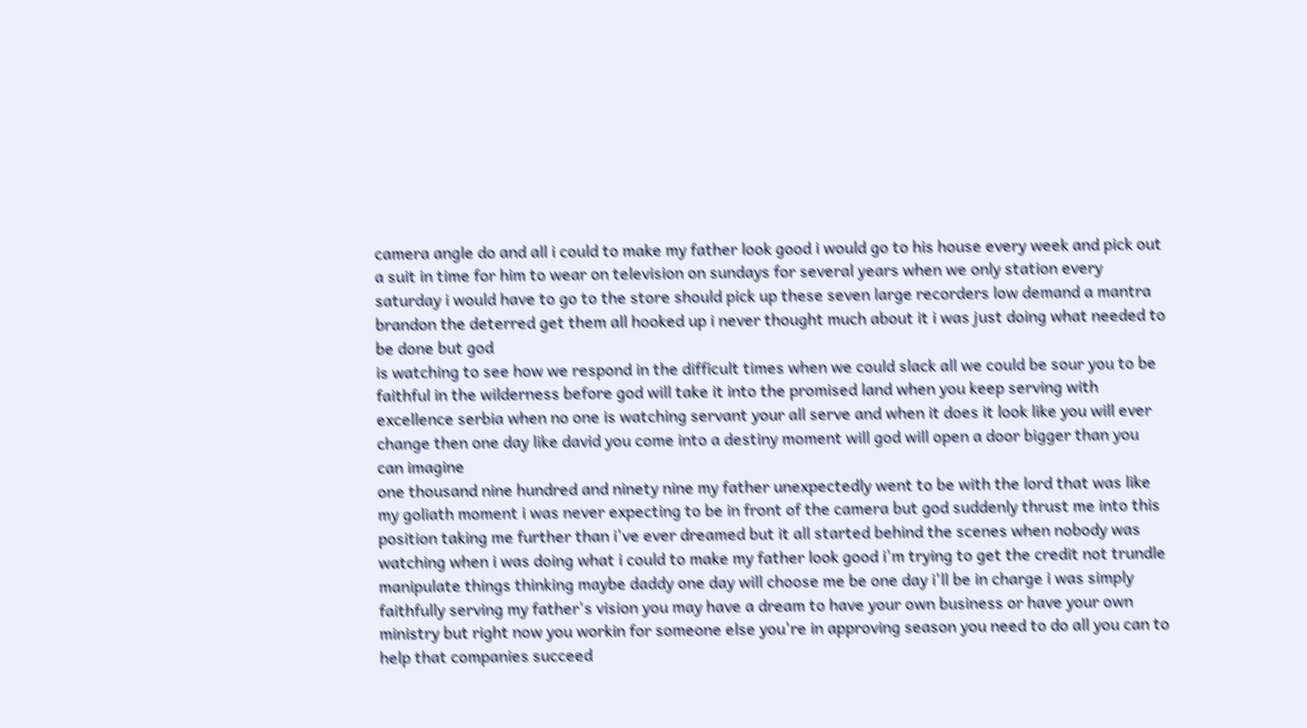camera angle do and all i could to make my father look good i would go to his house every week and pick out a suit in time for him to wear on television on sundays for several years when we only station every saturday i would have to go to the store should pick up these seven large recorders low demand a mantra brandon the deterred get them all hooked up i never thought much about it i was just doing what needed to be done but god
is watching to see how we respond in the difficult times when we could slack all we could be sour you to be faithful in the wilderness before god will take it into the promised land when you keep serving with excellence serbia when no one is watching servant your all serve and when it does it look like you will ever change then one day like david you come into a destiny moment will god will open a door bigger than you can imagine
one thousand nine hundred and ninety nine my father unexpectedly went to be with the lord that was like my goliath moment i was never expecting to be in front of the camera but god suddenly thrust me into this position taking me further than i've ever dreamed but it all started behind the scenes when nobody was watching when i was doing what i could to make my father look good i'm trying to get the credit not trundle manipulate things thinking maybe daddy one day will choose me be one day i'll be in charge i was simply faithfully serving my father's vision you may have a dream to have your own business or have your own ministry but right now you workin for someone else you're in approving season you need to do all you can to help that companies succeed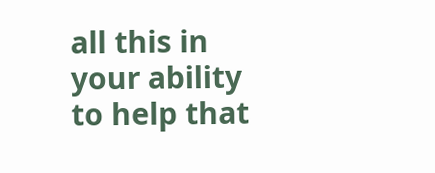all this in your ability to help that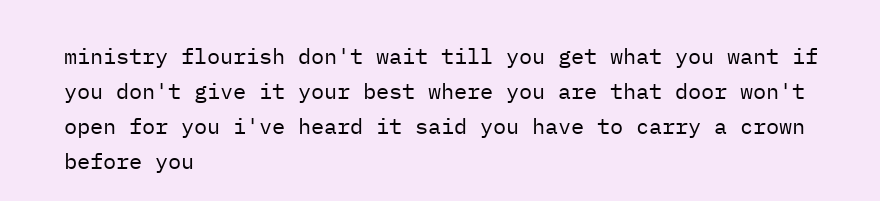ministry flourish don't wait till you get what you want if you don't give it your best where you are that door won't open for you i've heard it said you have to carry a crown before you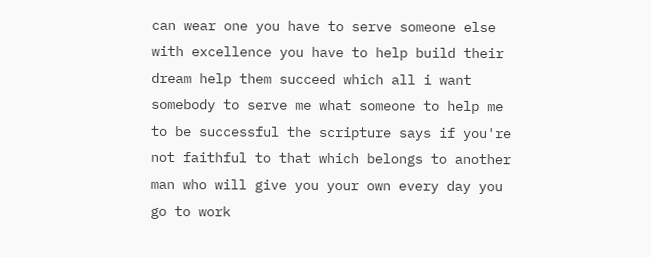can wear one you have to serve someone else with excellence you have to help build their dream help them succeed which all i want somebody to serve me what someone to help me to be successful the scripture says if you're not faithful to that which belongs to another man who will give you your own every day you go to work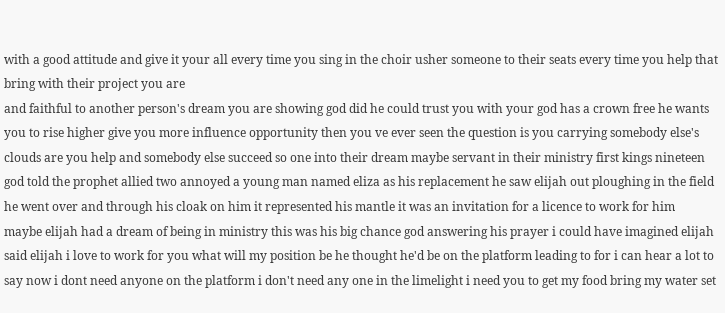with a good attitude and give it your all every time you sing in the choir usher someone to their seats every time you help that bring with their project you are
and faithful to another person's dream you are showing god did he could trust you with your god has a crown free he wants you to rise higher give you more influence opportunity then you ve ever seen the question is you carrying somebody else's clouds are you help and somebody else succeed so one into their dream maybe servant in their ministry first kings nineteen god told the prophet allied two annoyed a young man named eliza as his replacement he saw elijah out ploughing in the field he went over and through his cloak on him it represented his mantle it was an invitation for a licence to work for him
maybe elijah had a dream of being in ministry this was his big chance god answering his prayer i could have imagined elijah said elijah i love to work for you what will my position be he thought he'd be on the platform leading to for i can hear a lot to say now i dont need anyone on the platform i don't need any one in the limelight i need you to get my food bring my water set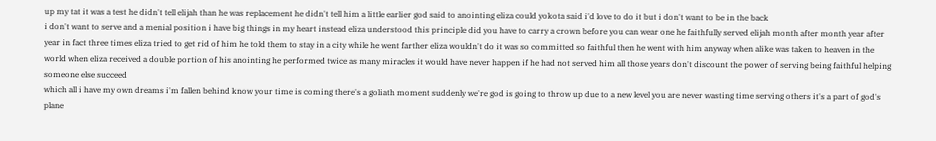up my tat it was a test he didn't tell elijah than he was replacement he didn't tell him a little earlier god said to anointing eliza could yokota said i'd love to do it but i don't want to be in the back
i don't want to serve and a menial position i have big things in my heart instead eliza understood this principle did you have to carry a crown before you can wear one he faithfully served elijah month after month year after year in fact three times eliza tried to get rid of him he told them to stay in a city while he went farther eliza wouldn't do it was so committed so faithful then he went with him anyway when alike was taken to heaven in the world when eliza received a double portion of his anointing he performed twice as many miracles it would have never happen if he had not served him all those years don't discount the power of serving being faithful helping someone else succeed
which all i have my own dreams i'm fallen behind know your time is coming there's a goliath moment suddenly we're god is going to throw up due to a new level you are never wasting time serving others it's a part of god's plane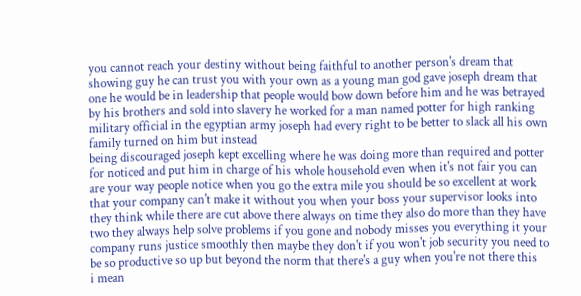you cannot reach your destiny without being faithful to another person's dream that showing guy he can trust you with your own as a young man god gave joseph dream that one he would be in leadership that people would bow down before him and he was betrayed by his brothers and sold into slavery he worked for a man named potter for high ranking military official in the egyptian army joseph had every right to be better to slack all his own family turned on him but instead
being discouraged joseph kept excelling where he was doing more than required and potter for noticed and put him in charge of his whole household even when it's not fair you can are your way people notice when you go the extra mile you should be so excellent at work that your company can't make it without you when your boss your supervisor looks into they think while there are cut above there always on time they also do more than they have two they always help solve problems if you gone and nobody misses you everything it your company runs justice smoothly then maybe they don't if you won't job security you need to be so productive so up but beyond the norm that there's a guy when you're not there this
i mean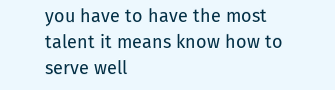you have to have the most talent it means know how to serve well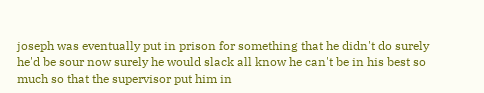joseph was eventually put in prison for something that he didn't do surely he'd be sour now surely he would slack all know he can't be in his best so much so that the supervisor put him in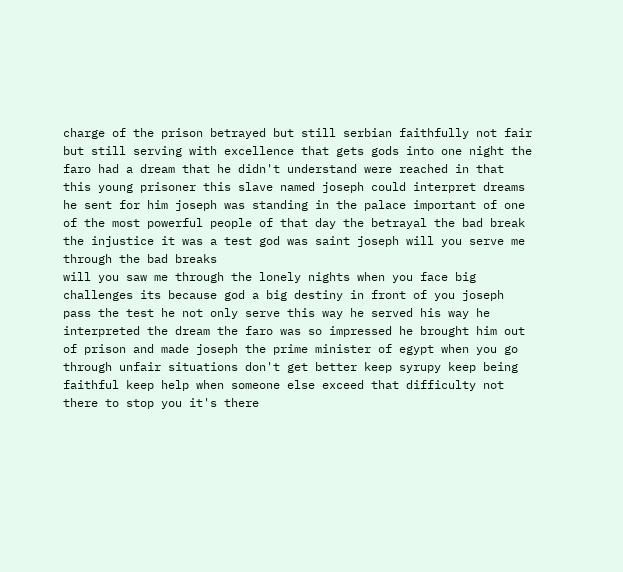charge of the prison betrayed but still serbian faithfully not fair but still serving with excellence that gets gods into one night the faro had a dream that he didn't understand were reached in that this young prisoner this slave named joseph could interpret dreams he sent for him joseph was standing in the palace important of one of the most powerful people of that day the betrayal the bad break the injustice it was a test god was saint joseph will you serve me through the bad breaks
will you saw me through the lonely nights when you face big challenges its because god a big destiny in front of you joseph pass the test he not only serve this way he served his way he interpreted the dream the faro was so impressed he brought him out of prison and made joseph the prime minister of egypt when you go through unfair situations don't get better keep syrupy keep being faithful keep help when someone else exceed that difficulty not there to stop you it's there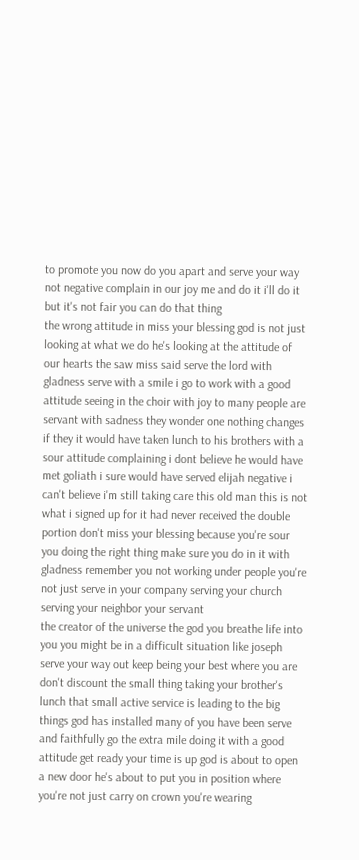to promote you now do you apart and serve your way not negative complain in our joy me and do it i'll do it but it's not fair you can do that thing
the wrong attitude in miss your blessing god is not just looking at what we do he's looking at the attitude of our hearts the saw miss said serve the lord with gladness serve with a smile i go to work with a good attitude seeing in the choir with joy to many people are servant with sadness they wonder one nothing changes if they it would have taken lunch to his brothers with a sour attitude complaining i dont believe he would have met goliath i sure would have served elijah negative i can't believe i'm still taking care this old man this is not what i signed up for it had never received the double portion don't miss your blessing because you're sour you doing the right thing make sure you do in it with gladness remember you not working under people you're not just serve in your company serving your church serving your neighbor your servant
the creator of the universe the god you breathe life into you you might be in a difficult situation like joseph serve your way out keep being your best where you are don't discount the small thing taking your brother's lunch that small active service is leading to the big things god has installed many of you have been serve and faithfully go the extra mile doing it with a good attitude get ready your time is up god is about to open a new door he's about to put you in position where you're not just carry on crown you're wearing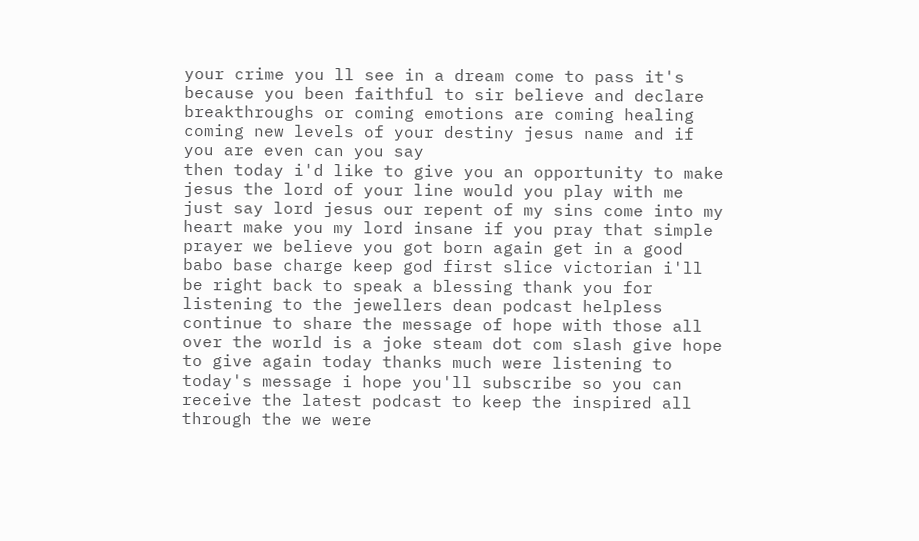your crime you ll see in a dream come to pass it's because you been faithful to sir believe and declare breakthroughs or coming emotions are coming healing coming new levels of your destiny jesus name and if you are even can you say
then today i'd like to give you an opportunity to make jesus the lord of your line would you play with me just say lord jesus our repent of my sins come into my heart make you my lord insane if you pray that simple prayer we believe you got born again get in a good babo base charge keep god first slice victorian i'll be right back to speak a blessing thank you for listening to the jewellers dean podcast helpless continue to share the message of hope with those all over the world is a joke steam dot com slash give hope to give again today thanks much were listening to today's message i hope you'll subscribe so you can receive the latest podcast to keep the inspired all through the we were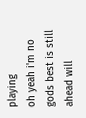playing
oh yeah i'm no gods best is still ahead will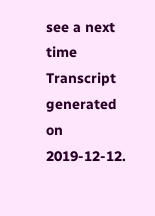see a next time
Transcript generated on 2019-12-12.